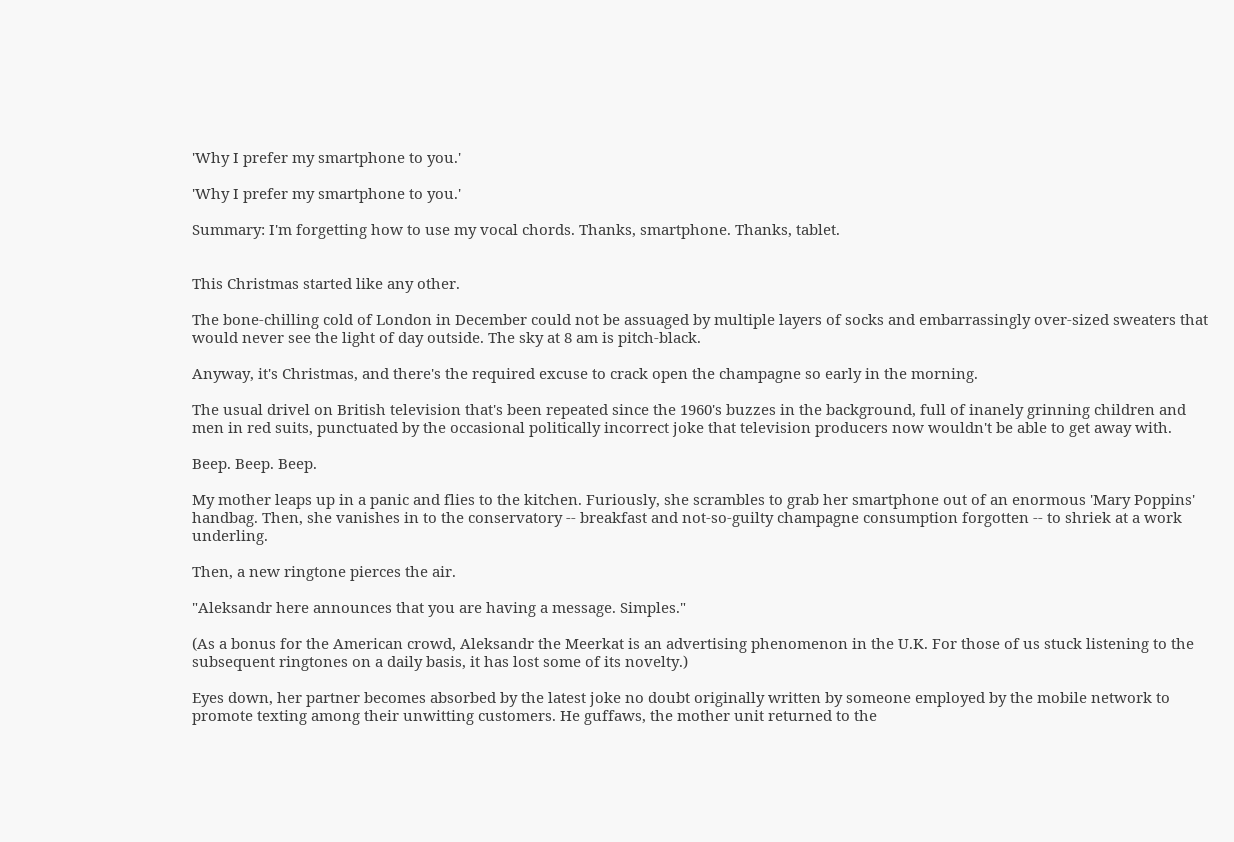'Why I prefer my smartphone to you.'

'Why I prefer my smartphone to you.'

Summary: I'm forgetting how to use my vocal chords. Thanks, smartphone. Thanks, tablet.


This Christmas started like any other.

The bone-chilling cold of London in December could not be assuaged by multiple layers of socks and embarrassingly over-sized sweaters that would never see the light of day outside. The sky at 8 am is pitch-black.

Anyway, it's Christmas, and there's the required excuse to crack open the champagne so early in the morning.

The usual drivel on British television that's been repeated since the 1960's buzzes in the background, full of inanely grinning children and men in red suits, punctuated by the occasional politically incorrect joke that television producers now wouldn't be able to get away with.

Beep. Beep. Beep.

My mother leaps up in a panic and flies to the kitchen. Furiously, she scrambles to grab her smartphone out of an enormous 'Mary Poppins' handbag. Then, she vanishes in to the conservatory -- breakfast and not-so-guilty champagne consumption forgotten -- to shriek at a work underling.

Then, a new ringtone pierces the air.

"Aleksandr here announces that you are having a message. Simples."

(As a bonus for the American crowd, Aleksandr the Meerkat is an advertising phenomenon in the U.K. For those of us stuck listening to the subsequent ringtones on a daily basis, it has lost some of its novelty.)

Eyes down, her partner becomes absorbed by the latest joke no doubt originally written by someone employed by the mobile network to promote texting among their unwitting customers. He guffaws, the mother unit returned to the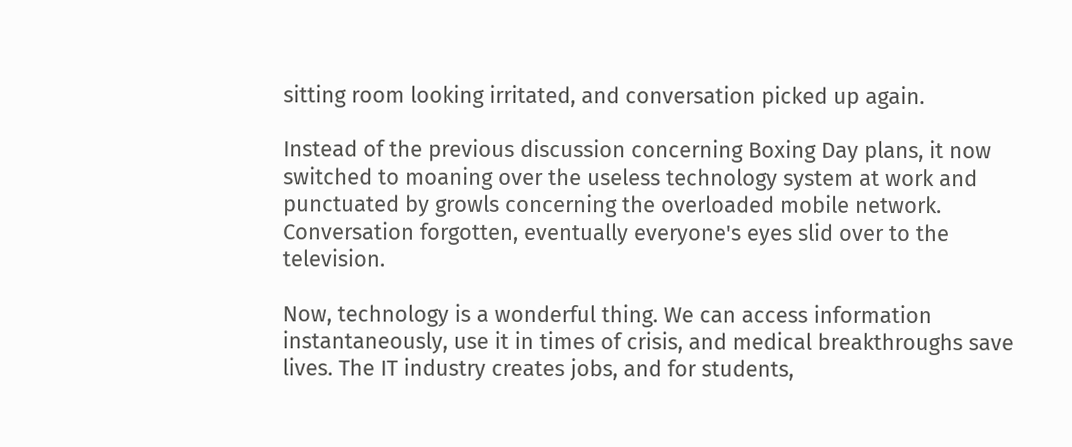sitting room looking irritated, and conversation picked up again.

Instead of the previous discussion concerning Boxing Day plans, it now switched to moaning over the useless technology system at work and punctuated by growls concerning the overloaded mobile network. Conversation forgotten, eventually everyone's eyes slid over to the television.

Now, technology is a wonderful thing. We can access information instantaneously, use it in times of crisis, and medical breakthroughs save lives. The IT industry creates jobs, and for students,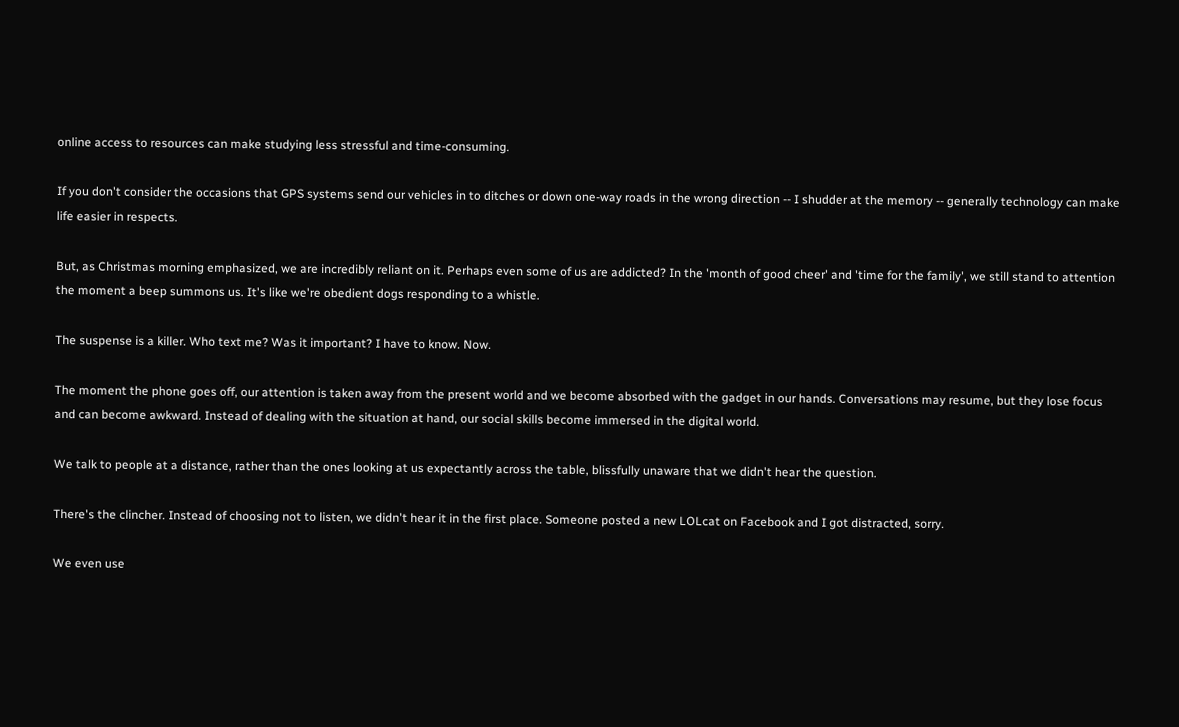online access to resources can make studying less stressful and time-consuming.

If you don't consider the occasions that GPS systems send our vehicles in to ditches or down one-way roads in the wrong direction -- I shudder at the memory -- generally technology can make life easier in respects.

But, as Christmas morning emphasized, we are incredibly reliant on it. Perhaps even some of us are addicted? In the 'month of good cheer' and 'time for the family', we still stand to attention the moment a beep summons us. It's like we're obedient dogs responding to a whistle.

The suspense is a killer. Who text me? Was it important? I have to know. Now.

The moment the phone goes off, our attention is taken away from the present world and we become absorbed with the gadget in our hands. Conversations may resume, but they lose focus and can become awkward. Instead of dealing with the situation at hand, our social skills become immersed in the digital world.

We talk to people at a distance, rather than the ones looking at us expectantly across the table, blissfully unaware that we didn't hear the question.

There's the clincher. Instead of choosing not to listen, we didn't hear it in the first place. Someone posted a new LOLcat on Facebook and I got distracted, sorry.

We even use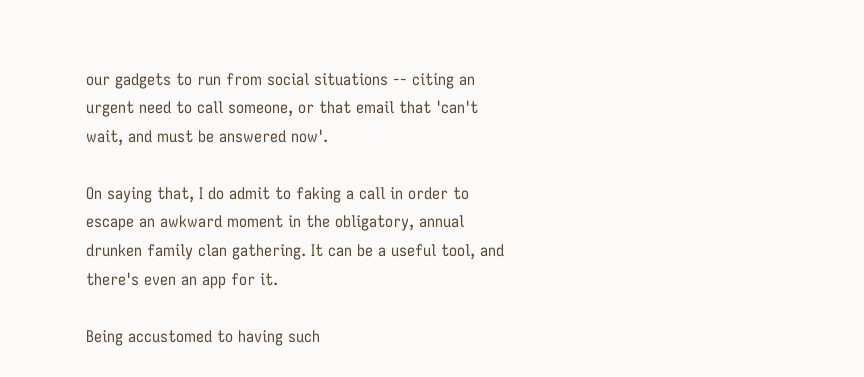our gadgets to run from social situations -- citing an urgent need to call someone, or that email that 'can't wait, and must be answered now'.

On saying that, I do admit to faking a call in order to escape an awkward moment in the obligatory, annual drunken family clan gathering. It can be a useful tool, and there's even an app for it.

Being accustomed to having such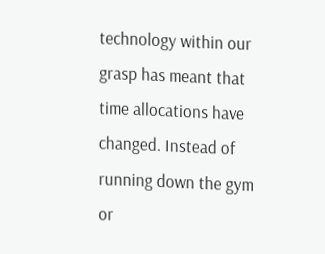technology within our grasp has meant that time allocations have changed. Instead of running down the gym or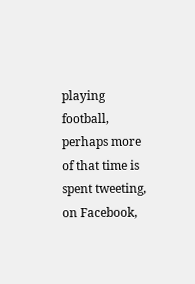playing football, perhaps more of that time is spent tweeting, on Facebook,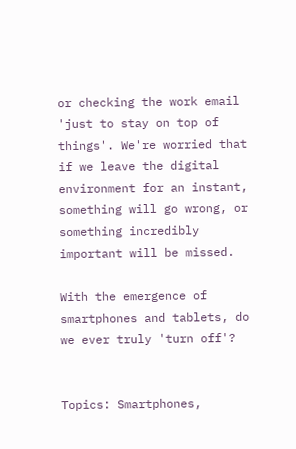or checking the work email 'just to stay on top of things'. We're worried that if we leave the digital environment for an instant, something will go wrong, or something incredibly important will be missed.

With the emergence of smartphones and tablets, do we ever truly 'turn off'?


Topics: Smartphones,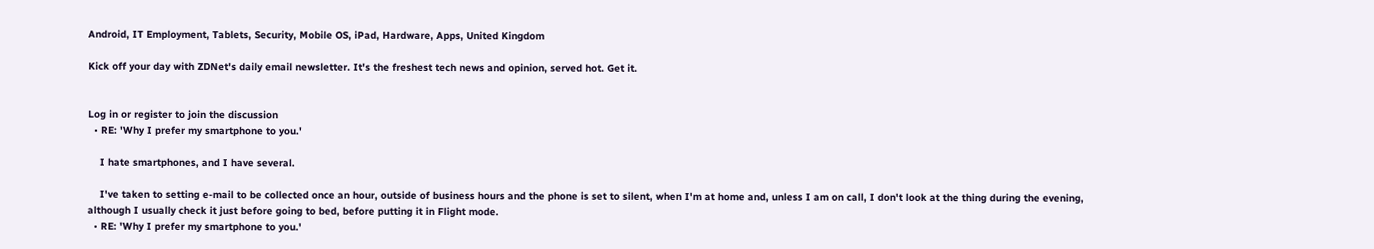Android, IT Employment, Tablets, Security, Mobile OS, iPad, Hardware, Apps, United Kingdom

Kick off your day with ZDNet's daily email newsletter. It's the freshest tech news and opinion, served hot. Get it.


Log in or register to join the discussion
  • RE: 'Why I prefer my smartphone to you.'

    I hate smartphones, and I have several.

    I've taken to setting e-mail to be collected once an hour, outside of business hours and the phone is set to silent, when I'm at home and, unless I am on call, I don't look at the thing during the evening, although I usually check it just before going to bed, before putting it in Flight mode.
  • RE: 'Why I prefer my smartphone to you.'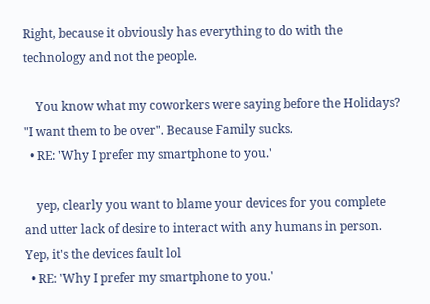Right, because it obviously has everything to do with the technology and not the people.

    You know what my coworkers were saying before the Holidays? "I want them to be over". Because Family sucks.
  • RE: 'Why I prefer my smartphone to you.'

    yep, clearly you want to blame your devices for you complete and utter lack of desire to interact with any humans in person. Yep, it's the devices fault lol
  • RE: 'Why I prefer my smartphone to you.'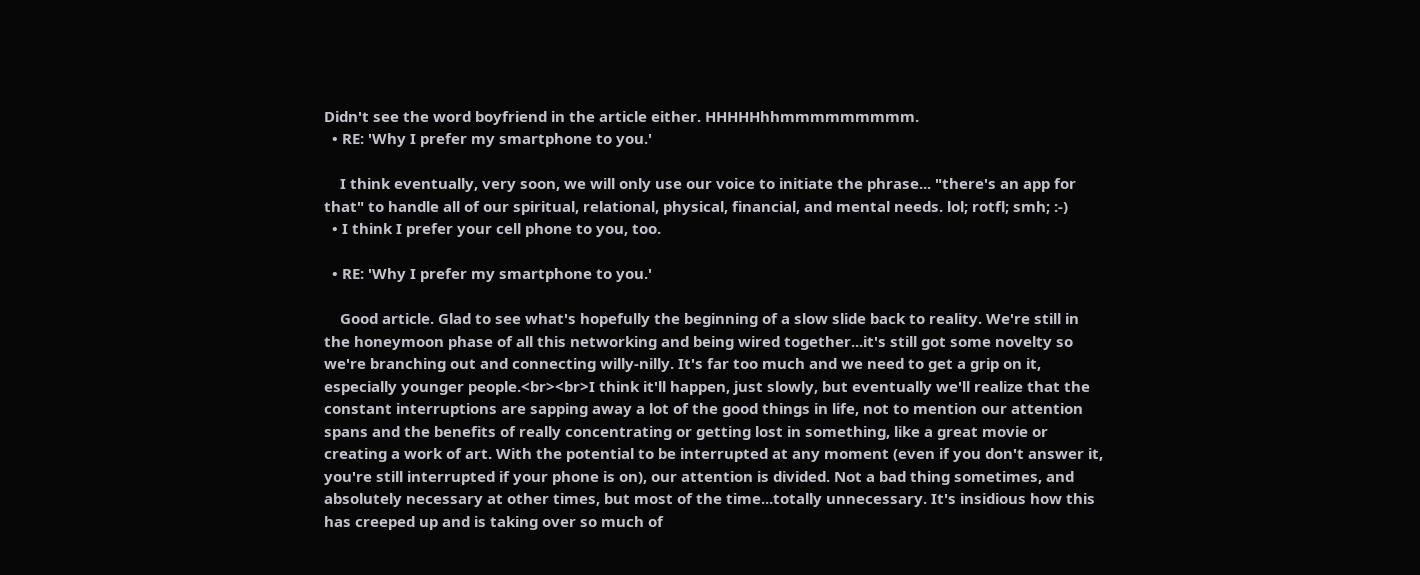Didn't see the word boyfriend in the article either. HHHHHhhmmmmmmmmm.
  • RE: 'Why I prefer my smartphone to you.'

    I think eventually, very soon, we will only use our voice to initiate the phrase... "there's an app for that" to handle all of our spiritual, relational, physical, financial, and mental needs. lol; rotfl; smh; :-)
  • I think I prefer your cell phone to you, too.

  • RE: 'Why I prefer my smartphone to you.'

    Good article. Glad to see what's hopefully the beginning of a slow slide back to reality. We're still in the honeymoon phase of all this networking and being wired together...it's still got some novelty so we're branching out and connecting willy-nilly. It's far too much and we need to get a grip on it, especially younger people.<br><br>I think it'll happen, just slowly, but eventually we'll realize that the constant interruptions are sapping away a lot of the good things in life, not to mention our attention spans and the benefits of really concentrating or getting lost in something, like a great movie or creating a work of art. With the potential to be interrupted at any moment (even if you don't answer it, you're still interrupted if your phone is on), our attention is divided. Not a bad thing sometimes, and absolutely necessary at other times, but most of the time...totally unnecessary. It's insidious how this has creeped up and is taking over so much of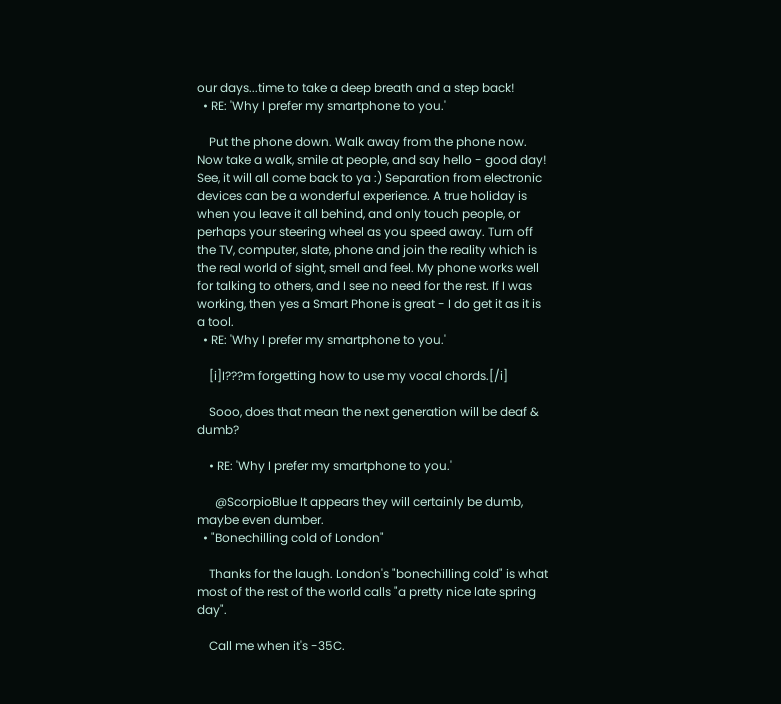our days...time to take a deep breath and a step back!
  • RE: 'Why I prefer my smartphone to you.'

    Put the phone down. Walk away from the phone now. Now take a walk, smile at people, and say hello - good day! See, it will all come back to ya :) Separation from electronic devices can be a wonderful experience. A true holiday is when you leave it all behind, and only touch people, or perhaps your steering wheel as you speed away. Turn off the TV, computer, slate, phone and join the reality which is the real world of sight, smell and feel. My phone works well for talking to others, and I see no need for the rest. If I was working, then yes a Smart Phone is great - I do get it as it is a tool.
  • RE: 'Why I prefer my smartphone to you.'

    [i]I???m forgetting how to use my vocal chords.[/i]

    Sooo, does that mean the next generation will be deaf & dumb?

    • RE: 'Why I prefer my smartphone to you.'

      @ScorpioBlue It appears they will certainly be dumb, maybe even dumber.
  • "Bonechilling cold of London"

    Thanks for the laugh. London's "bonechilling cold" is what most of the rest of the world calls "a pretty nice late spring day".

    Call me when it's -35C.